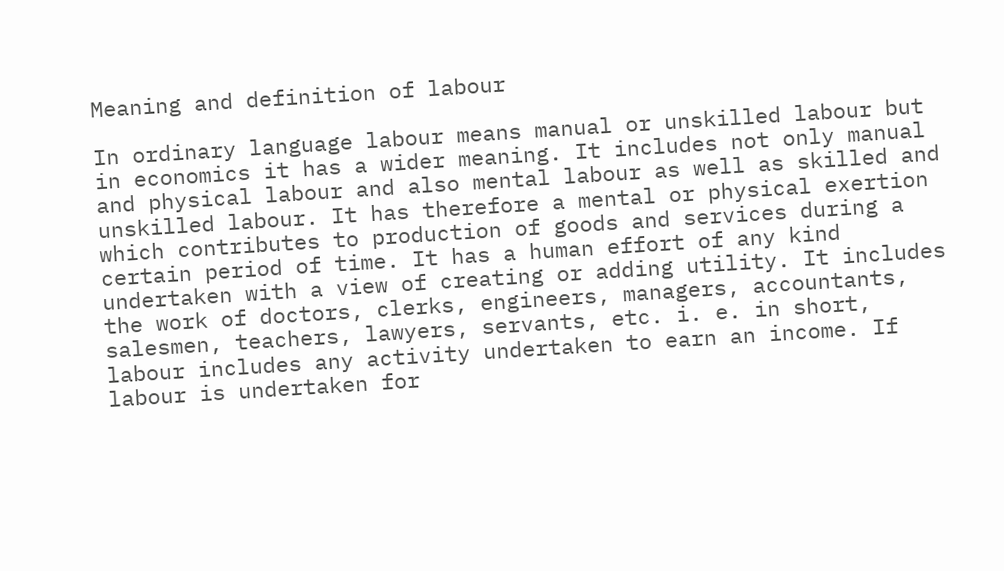Meaning and definition of labour

In ordinary language labour means manual or unskilled labour but in economics it has a wider meaning. It includes not only manual and physical labour and also mental labour as well as skilled and unskilled labour. It has therefore a mental or physical exertion which contributes to production of goods and services during a certain period of time. It has a human effort of any kind undertaken with a view of creating or adding utility. It includes the work of doctors, clerks, engineers, managers, accountants, salesmen, teachers, lawyers, servants, etc. i. e. in short, labour includes any activity undertaken to earn an income. If labour is undertaken for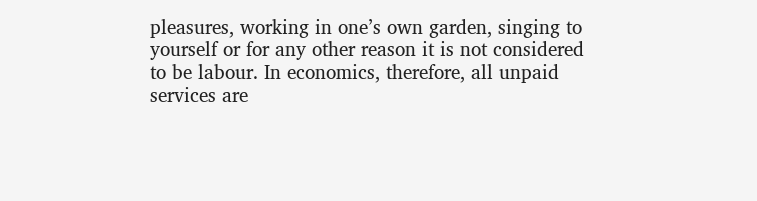pleasures, working in one’s own garden, singing to yourself or for any other reason it is not considered to be labour. In economics, therefore, all unpaid services are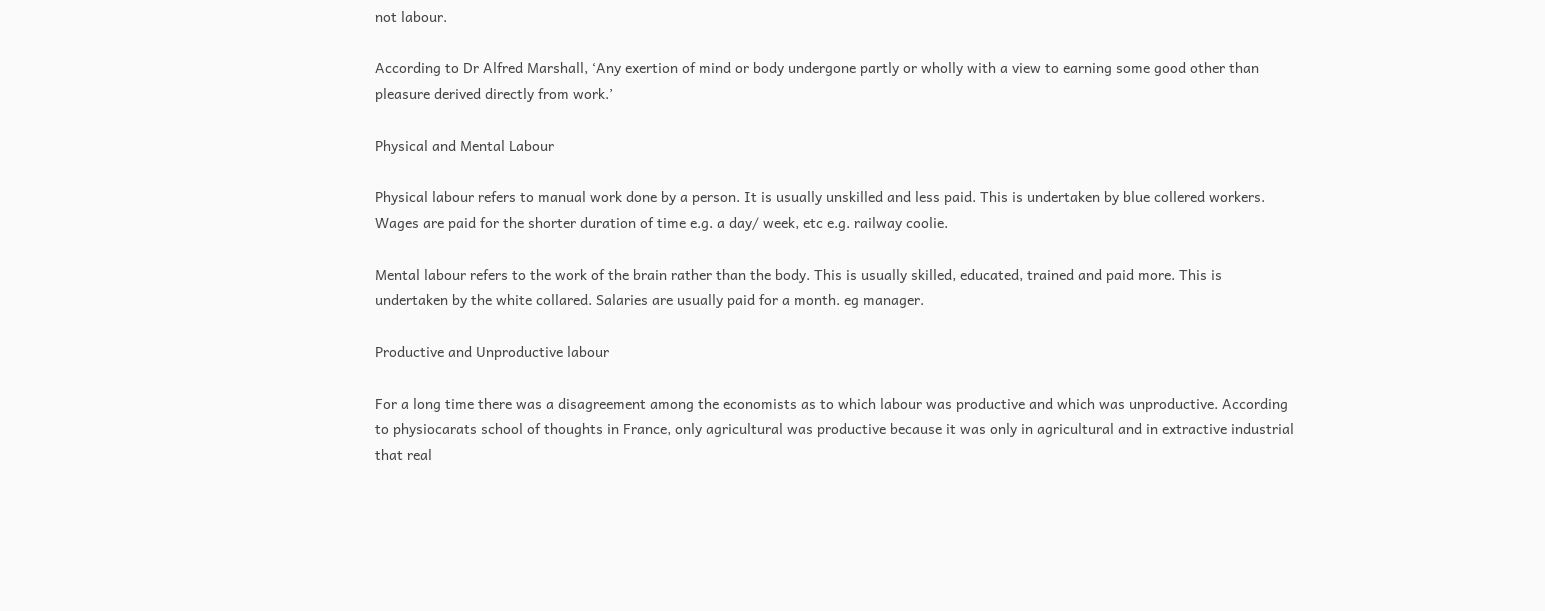not labour.

According to Dr Alfred Marshall, ‘Any exertion of mind or body undergone partly or wholly with a view to earning some good other than pleasure derived directly from work.’

Physical and Mental Labour

Physical labour refers to manual work done by a person. It is usually unskilled and less paid. This is undertaken by blue collered workers. Wages are paid for the shorter duration of time e.g. a day/ week, etc e.g. railway coolie.

Mental labour refers to the work of the brain rather than the body. This is usually skilled, educated, trained and paid more. This is undertaken by the white collared. Salaries are usually paid for a month. eg manager.

Productive and Unproductive labour

For a long time there was a disagreement among the economists as to which labour was productive and which was unproductive. According to physiocarats school of thoughts in France, only agricultural was productive because it was only in agricultural and in extractive industrial that real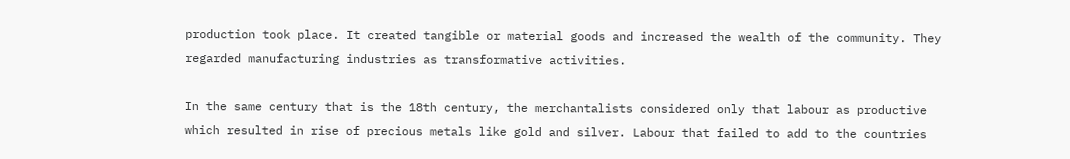production took place. It created tangible or material goods and increased the wealth of the community. They regarded manufacturing industries as transformative activities.

In the same century that is the 18th century, the merchantalists considered only that labour as productive which resulted in rise of precious metals like gold and silver. Labour that failed to add to the countries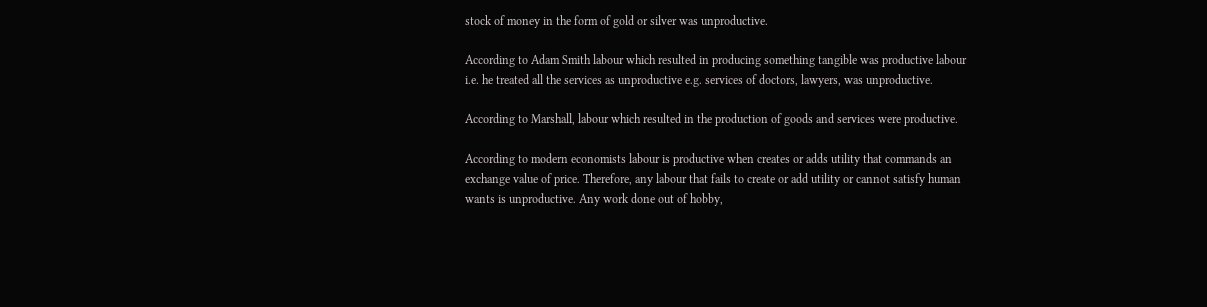stock of money in the form of gold or silver was unproductive.

According to Adam Smith labour which resulted in producing something tangible was productive labour i.e. he treated all the services as unproductive e.g. services of doctors, lawyers, was unproductive.

According to Marshall, labour which resulted in the production of goods and services were productive.

According to modern economists labour is productive when creates or adds utility that commands an exchange value of price. Therefore, any labour that fails to create or add utility or cannot satisfy human wants is unproductive. Any work done out of hobby,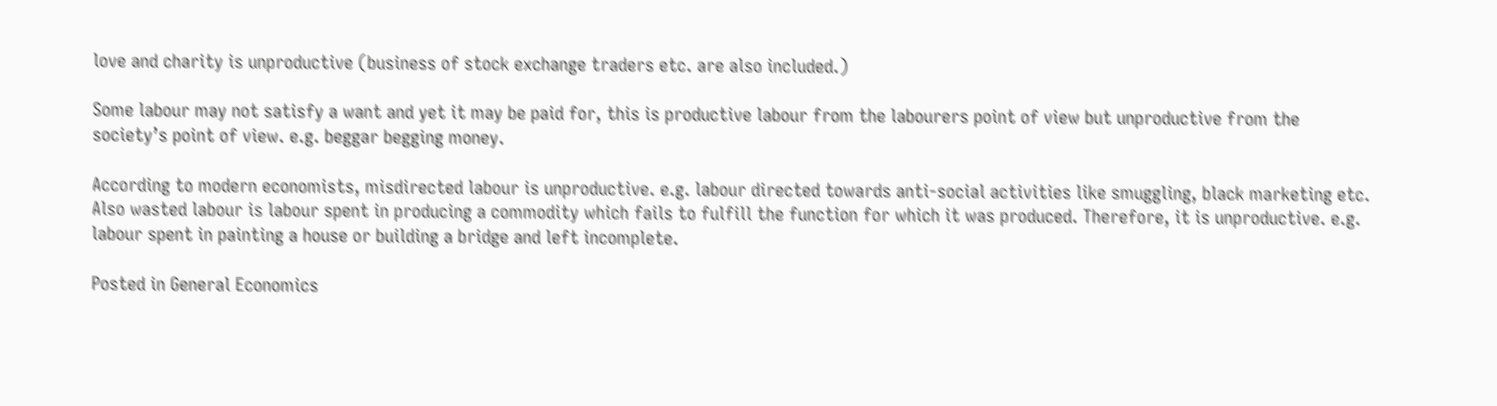love and charity is unproductive (business of stock exchange traders etc. are also included.)

Some labour may not satisfy a want and yet it may be paid for, this is productive labour from the labourers point of view but unproductive from the society’s point of view. e.g. beggar begging money.

According to modern economists, misdirected labour is unproductive. e.g. labour directed towards anti-social activities like smuggling, black marketing etc. Also wasted labour is labour spent in producing a commodity which fails to fulfill the function for which it was produced. Therefore, it is unproductive. e.g. labour spent in painting a house or building a bridge and left incomplete.

Posted in General Economics